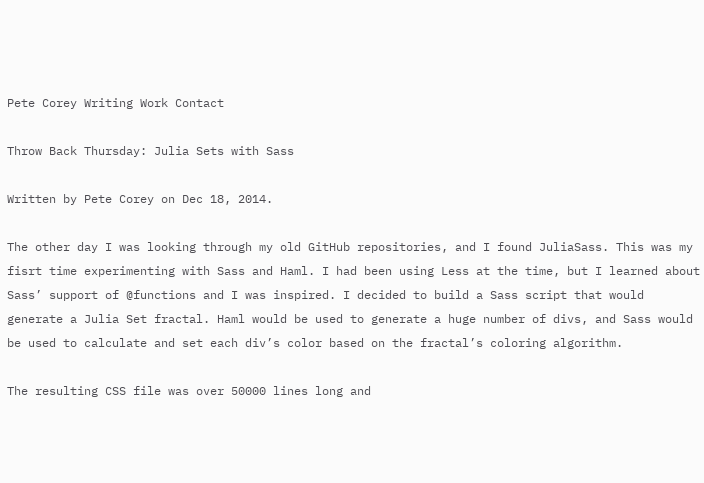Pete Corey Writing Work Contact

Throw Back Thursday: Julia Sets with Sass

Written by Pete Corey on Dec 18, 2014.

The other day I was looking through my old GitHub repositories, and I found JuliaSass. This was my fisrt time experimenting with Sass and Haml. I had been using Less at the time, but I learned about Sass’ support of @functions and I was inspired. I decided to build a Sass script that would generate a Julia Set fractal. Haml would be used to generate a huge number of divs, and Sass would be used to calculate and set each div’s color based on the fractal’s coloring algorithm.

The resulting CSS file was over 50000 lines long and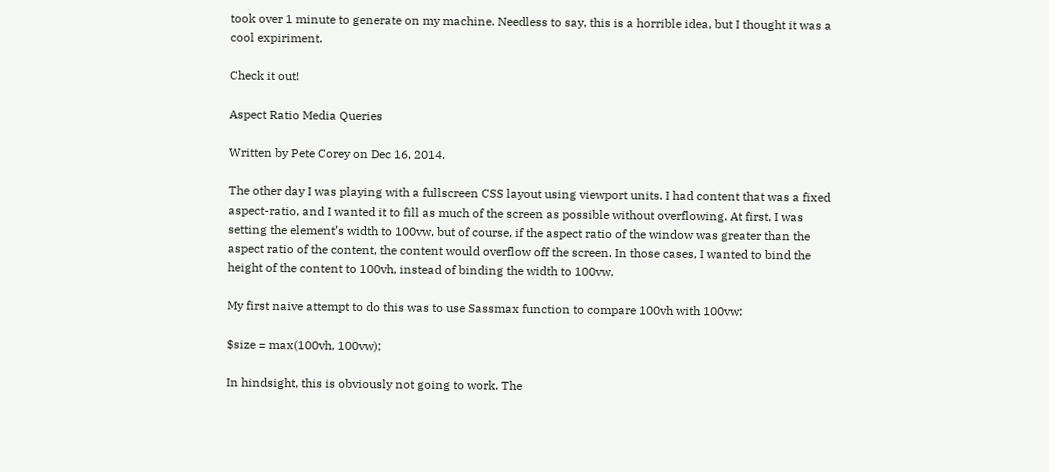took over 1 minute to generate on my machine. Needless to say, this is a horrible idea, but I thought it was a cool expiriment.

Check it out!

Aspect Ratio Media Queries

Written by Pete Corey on Dec 16, 2014.

The other day I was playing with a fullscreen CSS layout using viewport units. I had content that was a fixed aspect-ratio, and I wanted it to fill as much of the screen as possible without overflowing. At first, I was setting the element’s width to 100vw, but of course, if the aspect ratio of the window was greater than the aspect ratio of the content, the content would overflow off the screen. In those cases, I wanted to bind the height of the content to 100vh, instead of binding the width to 100vw.

My first naive attempt to do this was to use Sassmax function to compare 100vh with 100vw:

$size = max(100vh, 100vw);

In hindsight, this is obviously not going to work. The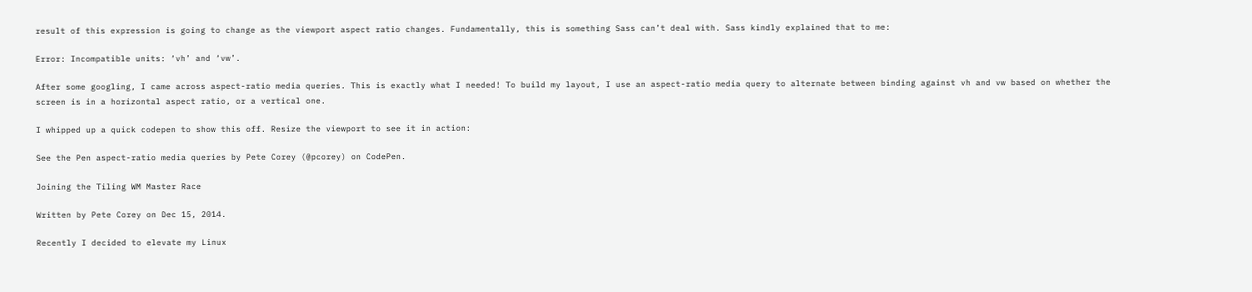result of this expression is going to change as the viewport aspect ratio changes. Fundamentally, this is something Sass can’t deal with. Sass kindly explained that to me:

Error: Incompatible units: ‘vh’ and ‘vw’.

After some googling, I came across aspect-ratio media queries. This is exactly what I needed! To build my layout, I use an aspect-ratio media query to alternate between binding against vh and vw based on whether the screen is in a horizontal aspect ratio, or a vertical one.

I whipped up a quick codepen to show this off. Resize the viewport to see it in action:

See the Pen aspect-ratio media queries by Pete Corey (@pcorey) on CodePen.

Joining the Tiling WM Master Race

Written by Pete Corey on Dec 15, 2014.

Recently I decided to elevate my Linux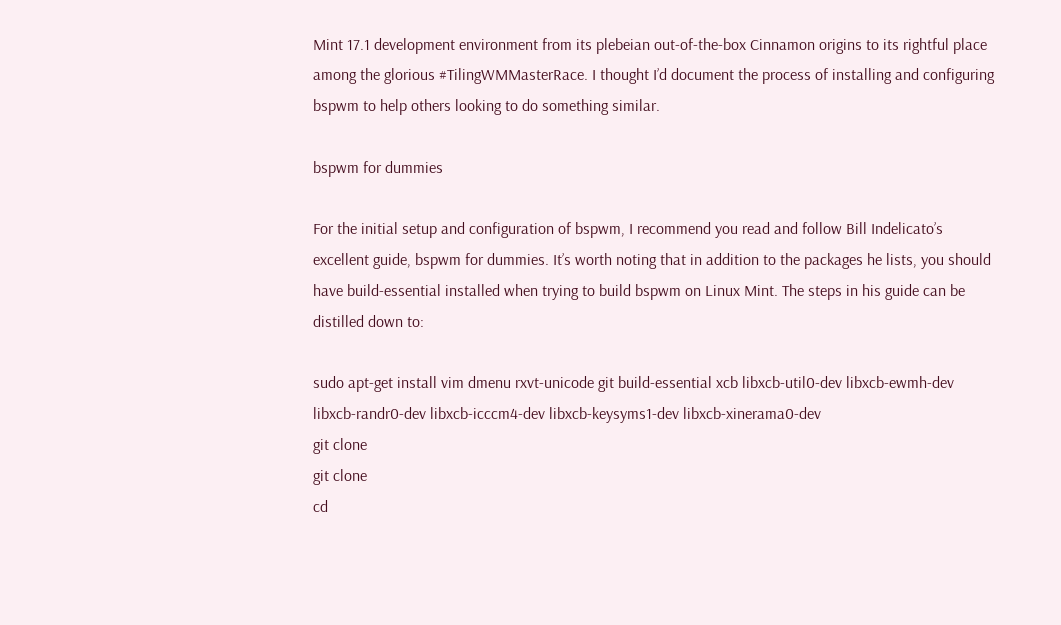Mint 17.1 development environment from its plebeian out-of-the-box Cinnamon origins to its rightful place among the glorious #TilingWMMasterRace. I thought I’d document the process of installing and configuring bspwm to help others looking to do something similar.

bspwm for dummies

For the initial setup and configuration of bspwm, I recommend you read and follow Bill Indelicato’s excellent guide, bspwm for dummies. It’s worth noting that in addition to the packages he lists, you should have build-essential installed when trying to build bspwm on Linux Mint. The steps in his guide can be distilled down to:

sudo apt-get install vim dmenu rxvt-unicode git build-essential xcb libxcb-util0-dev libxcb-ewmh-dev libxcb-randr0-dev libxcb-icccm4-dev libxcb-keysyms1-dev libxcb-xinerama0-dev
git clone
git clone
cd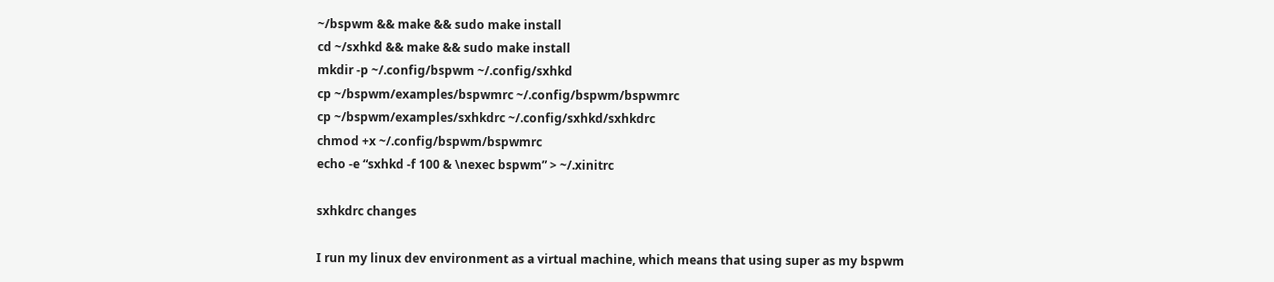~/bspwm && make && sudo make install
cd ~/sxhkd && make && sudo make install
mkdir -p ~/.config/bspwm ~/.config/sxhkd
cp ~/bspwm/examples/bspwmrc ~/.config/bspwm/bspwmrc
cp ~/bspwm/examples/sxhkdrc ~/.config/sxhkd/sxhkdrc
chmod +x ~/.config/bspwm/bspwmrc
echo -e “sxhkd -f 100 & \nexec bspwm” > ~/.xinitrc

sxhkdrc changes

I run my linux dev environment as a virtual machine, which means that using super as my bspwm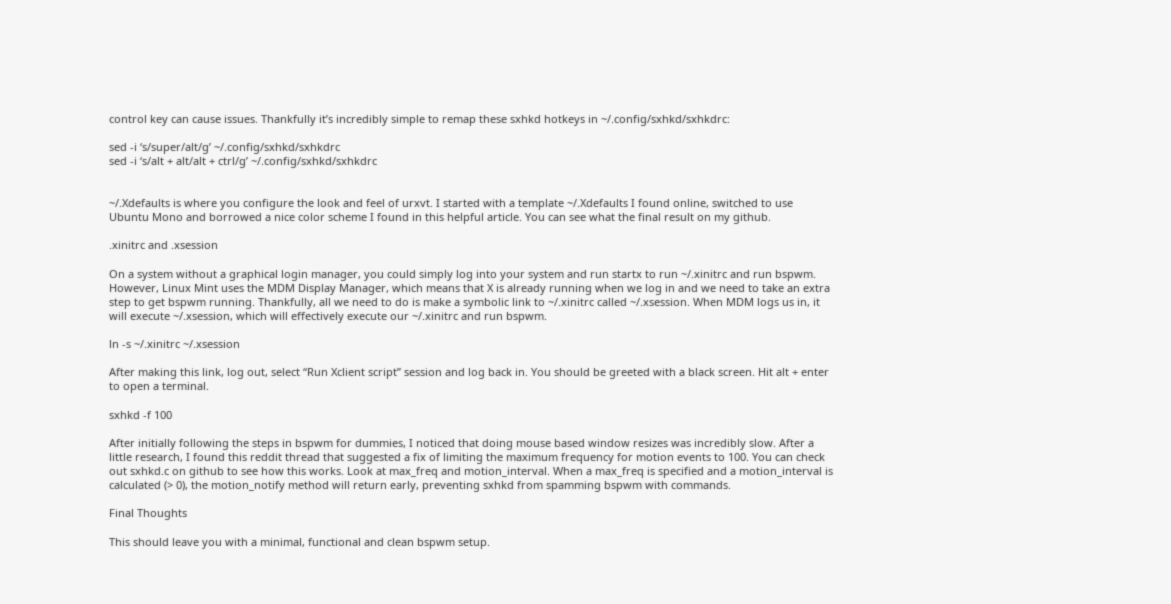control key can cause issues. Thankfully it’s incredibly simple to remap these sxhkd hotkeys in ~/.config/sxhkd/sxhkdrc:

sed -i ‘s/super/alt/g’ ~/.config/sxhkd/sxhkdrc
sed -i ‘s/alt + alt/alt + ctrl/g’ ~/.config/sxhkd/sxhkdrc


~/.Xdefaults is where you configure the look and feel of urxvt. I started with a template ~/.Xdefaults I found online, switched to use Ubuntu Mono and borrowed a nice color scheme I found in this helpful article. You can see what the final result on my github.

.xinitrc and .xsession

On a system without a graphical login manager, you could simply log into your system and run startx to run ~/.xinitrc and run bspwm. However, Linux Mint uses the MDM Display Manager, which means that X is already running when we log in and we need to take an extra step to get bspwm running. Thankfully, all we need to do is make a symbolic link to ~/.xinitrc called ~/.xsession. When MDM logs us in, it will execute ~/.xsession, which will effectively execute our ~/.xinitrc and run bspwm.

ln -s ~/.xinitrc ~/.xsession

After making this link, log out, select “Run Xclient script” session and log back in. You should be greeted with a black screen. Hit alt + enter to open a terminal.

sxhkd -f 100

After initially following the steps in bspwm for dummies, I noticed that doing mouse based window resizes was incredibly slow. After a little research, I found this reddit thread that suggested a fix of limiting the maximum frequency for motion events to 100. You can check out sxhkd.c on github to see how this works. Look at max_freq and motion_interval. When a max_freq is specified and a motion_interval is calculated (> 0), the motion_notify method will return early, preventing sxhkd from spamming bspwm with commands.

Final Thoughts

This should leave you with a minimal, functional and clean bspwm setup.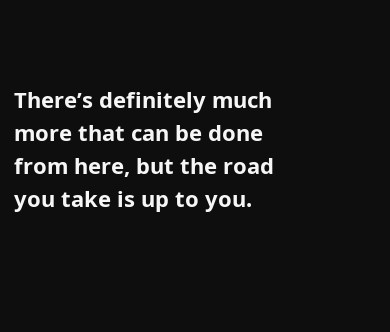There’s definitely much more that can be done from here, but the road you take is up to you.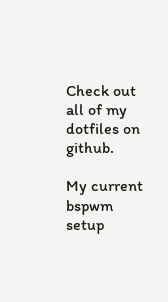Check out all of my dotfiles on github.

My current bspwm setup